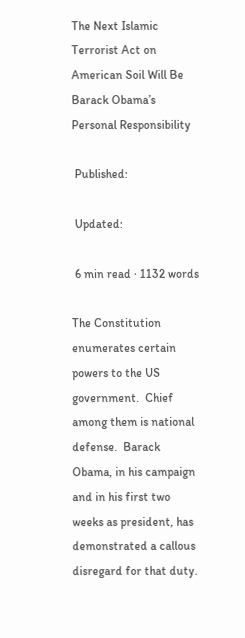The Next Islamic Terrorist Act on American Soil Will Be Barack Obama’s Personal Responsibility

 Published:

 Updated:

 6 min read ∙ 1132 words

The Constitution enumerates certain powers to the US government.  Chief among them is national defense.  Barack Obama, in his campaign and in his first two weeks as president, has demonstrated a callous disregard for that duty.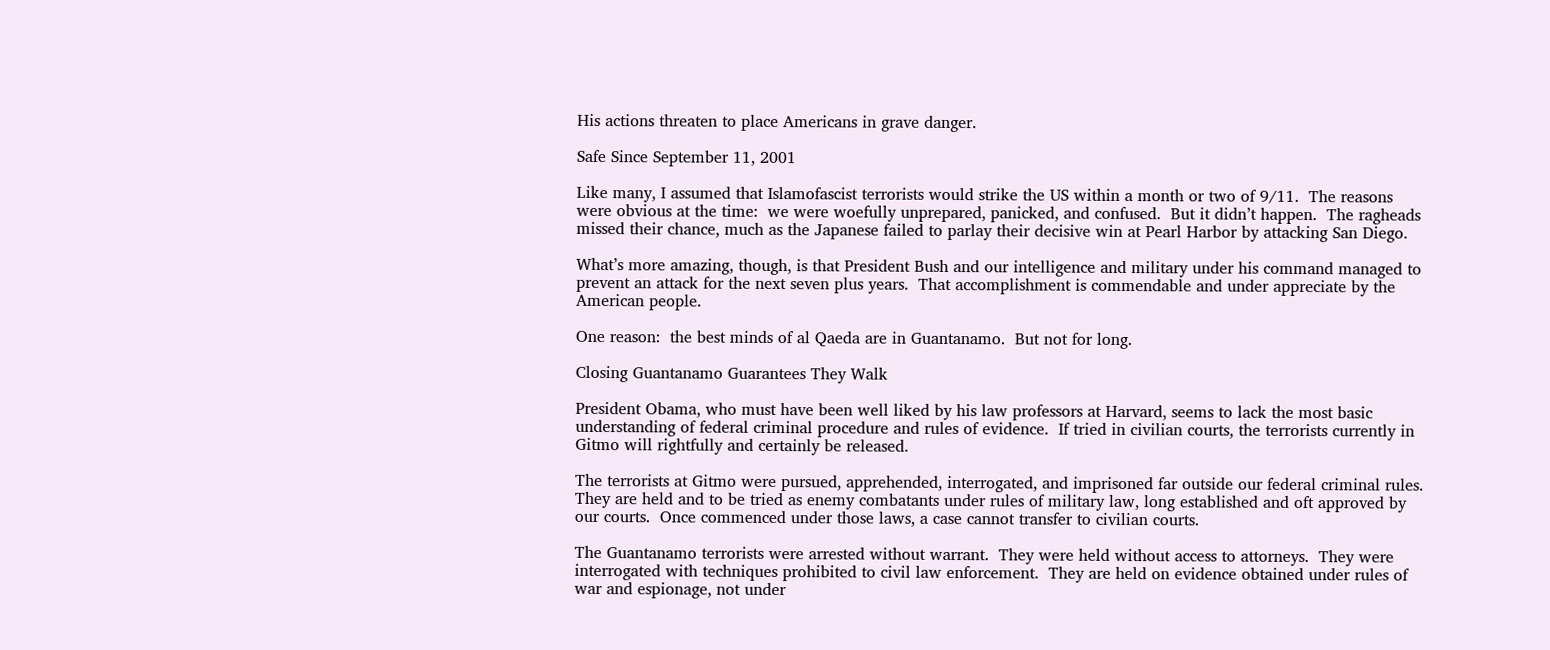His actions threaten to place Americans in grave danger.

Safe Since September 11, 2001

Like many, I assumed that Islamofascist terrorists would strike the US within a month or two of 9/11.  The reasons were obvious at the time:  we were woefully unprepared, panicked, and confused.  But it didn’t happen.  The ragheads missed their chance, much as the Japanese failed to parlay their decisive win at Pearl Harbor by attacking San Diego.

What’s more amazing, though, is that President Bush and our intelligence and military under his command managed to prevent an attack for the next seven plus years.  That accomplishment is commendable and under appreciate by the American people.

One reason:  the best minds of al Qaeda are in Guantanamo.  But not for long.

Closing Guantanamo Guarantees They Walk

President Obama, who must have been well liked by his law professors at Harvard, seems to lack the most basic understanding of federal criminal procedure and rules of evidence.  If tried in civilian courts, the terrorists currently in Gitmo will rightfully and certainly be released.

The terrorists at Gitmo were pursued, apprehended, interrogated, and imprisoned far outside our federal criminal rules.  They are held and to be tried as enemy combatants under rules of military law, long established and oft approved by our courts.  Once commenced under those laws, a case cannot transfer to civilian courts.

The Guantanamo terrorists were arrested without warrant.  They were held without access to attorneys.  They were interrogated with techniques prohibited to civil law enforcement.  They are held on evidence obtained under rules of war and espionage, not under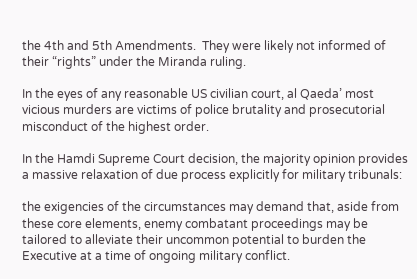the 4th and 5th Amendments.  They were likely not informed of their “rights” under the Miranda ruling.

In the eyes of any reasonable US civilian court, al Qaeda’ most vicious murders are victims of police brutality and prosecutorial misconduct of the highest order.

In the Hamdi Supreme Court decision, the majority opinion provides a massive relaxation of due process explicitly for military tribunals:

the exigencies of the circumstances may demand that, aside from these core elements, enemy combatant proceedings may be tailored to alleviate their uncommon potential to burden the Executive at a time of ongoing military conflict.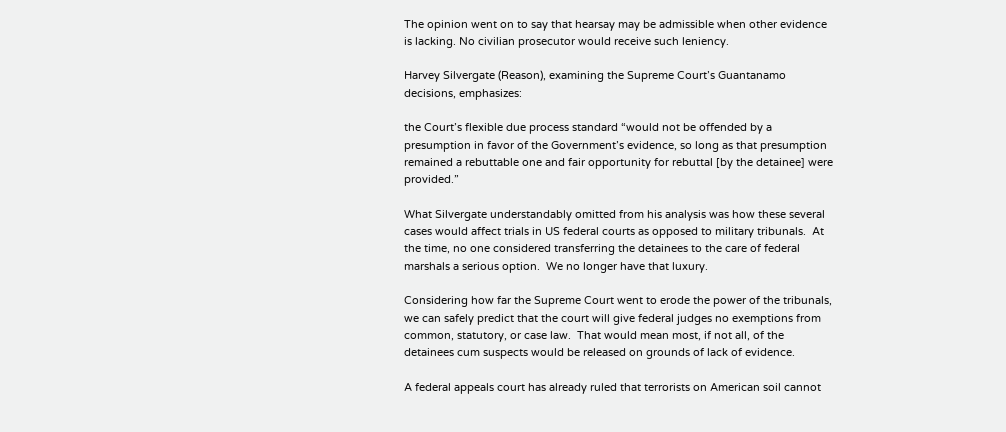The opinion went on to say that hearsay may be admissible when other evidence is lacking. No civilian prosecutor would receive such leniency.

Harvey Silvergate (Reason), examining the Supreme Court’s Guantanamo decisions, emphasizes:

the Court’s flexible due process standard “would not be offended by a presumption in favor of the Government’s evidence, so long as that presumption remained a rebuttable one and fair opportunity for rebuttal [by the detainee] were provided.”

What Silvergate understandably omitted from his analysis was how these several cases would affect trials in US federal courts as opposed to military tribunals.  At the time, no one considered transferring the detainees to the care of federal marshals a serious option.  We no longer have that luxury.

Considering how far the Supreme Court went to erode the power of the tribunals, we can safely predict that the court will give federal judges no exemptions from common, statutory, or case law.  That would mean most, if not all, of the detainees cum suspects would be released on grounds of lack of evidence.

A federal appeals court has already ruled that terrorists on American soil cannot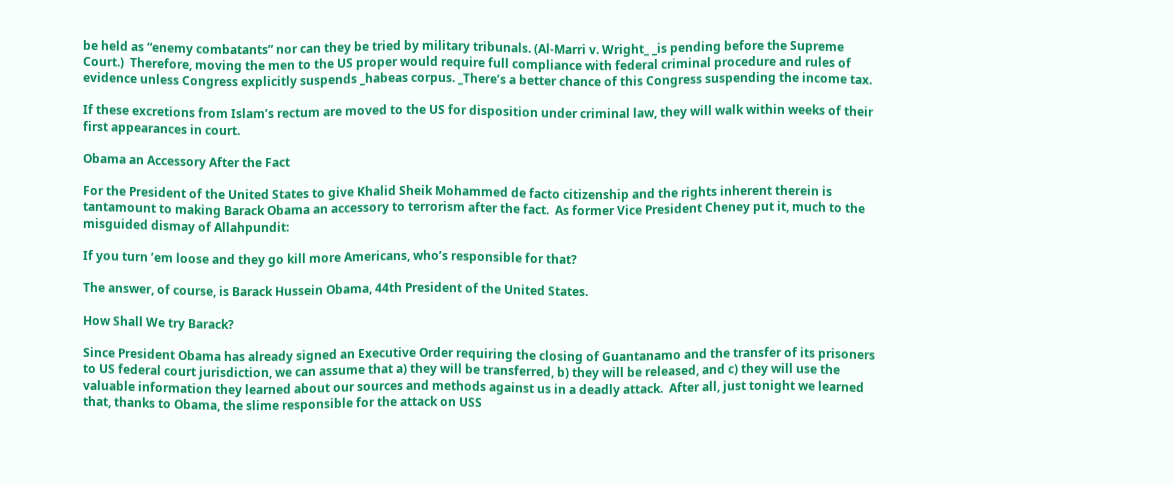be held as “enemy combatants” nor can they be tried by military tribunals. (Al-Marri v. Wright_ _is pending before the Supreme Court.)  Therefore, moving the men to the US proper would require full compliance with federal criminal procedure and rules of evidence unless Congress explicitly suspends _habeas corpus. _There’s a better chance of this Congress suspending the income tax.

If these excretions from Islam’s rectum are moved to the US for disposition under criminal law, they will walk within weeks of their first appearances in court.

Obama an Accessory After the Fact

For the President of the United States to give Khalid Sheik Mohammed de facto citizenship and the rights inherent therein is tantamount to making Barack Obama an accessory to terrorism after the fact.  As former Vice President Cheney put it, much to the misguided dismay of Allahpundit:

If you turn ’em loose and they go kill more Americans, who’s responsible for that?

The answer, of course, is Barack Hussein Obama, 44th President of the United States.

How Shall We try Barack?

Since President Obama has already signed an Executive Order requiring the closing of Guantanamo and the transfer of its prisoners to US federal court jurisdiction, we can assume that a) they will be transferred, b) they will be released, and c) they will use the valuable information they learned about our sources and methods against us in a deadly attack.  After all, just tonight we learned that, thanks to Obama, the slime responsible for the attack on USS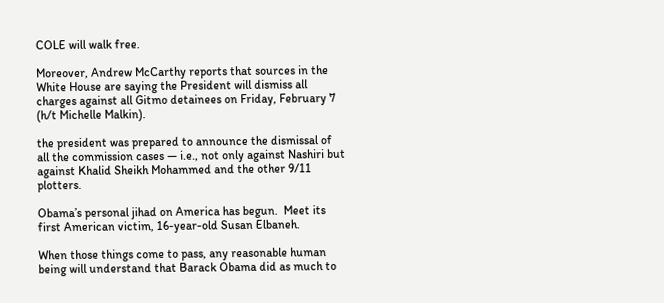COLE will walk free.

Moreover, Andrew McCarthy reports that sources in the White House are saying the President will dismiss all charges against all Gitmo detainees on Friday, February 7 (h/t Michelle Malkin).

the president was prepared to announce the dismissal of all the commission cases — i.e., not only against Nashiri but against Khalid Sheikh Mohammed and the other 9/11 plotters.

Obama’s personal jihad on America has begun.  Meet its first American victim, 16-year-old Susan Elbaneh.

When those things come to pass, any reasonable human being will understand that Barack Obama did as much to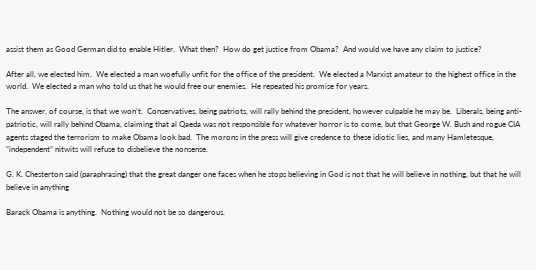assist them as Good German did to enable Hitler.  What then?  How do get justice from Obama?  And would we have any claim to justice?

After all, we elected him.  We elected a man woefully unfit for the office of the president.  We elected a Marxist amateur to the highest office in the world.  We elected a man who told us that he would free our enemies.  He repeated his promise for years.

The answer, of course, is that we won’t.  Conservatives, being patriots, will rally behind the president, however culpable he may be.  Liberals, being anti-patriotic, will rally behind Obama, claiming that al Qaeda was not responsible for whatever horror is to come, but that George W. Bush and rogue CIA agents staged the terrorism to make Obama look bad.  The morons in the press will give credence to these idiotic lies, and many Hamletesque, “independent” nitwits will refuse to disbelieve the nonsense.

G. K. Chesterton said (paraphrasing) that the great danger one faces when he stops believing in God is not that he will believe in nothing, but that he will believe in anything

Barack Obama is anything.  Nothing would not be so dangerous.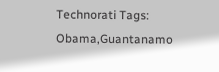Technorati Tags: Obama,Guantanamo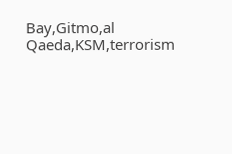Bay,Gitmo,al Qaeda,KSM,terrorism